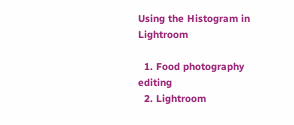Using the Histogram in Lightroom

  1. Food photography editing
  2. Lightroom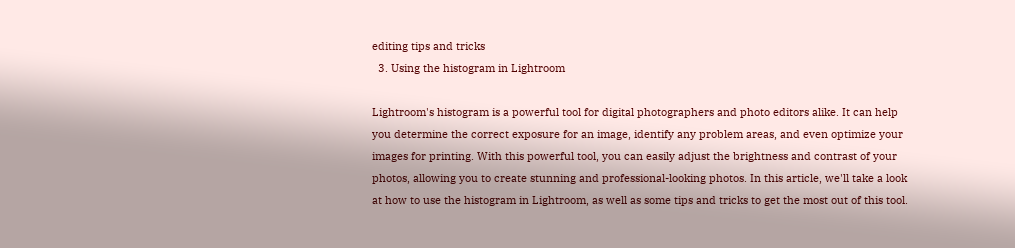editing tips and tricks
  3. Using the histogram in Lightroom

Lightroom's histogram is a powerful tool for digital photographers and photo editors alike. It can help you determine the correct exposure for an image, identify any problem areas, and even optimize your images for printing. With this powerful tool, you can easily adjust the brightness and contrast of your photos, allowing you to create stunning and professional-looking photos. In this article, we'll take a look at how to use the histogram in Lightroom, as well as some tips and tricks to get the most out of this tool.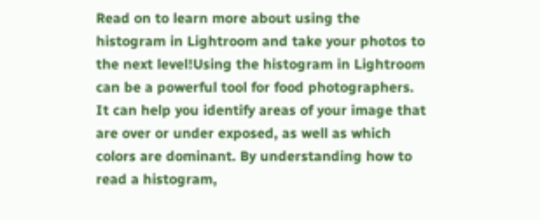Read on to learn more about using the histogram in Lightroom and take your photos to the next level!Using the histogram in Lightroom can be a powerful tool for food photographers. It can help you identify areas of your image that are over or under exposed, as well as which colors are dominant. By understanding how to read a histogram,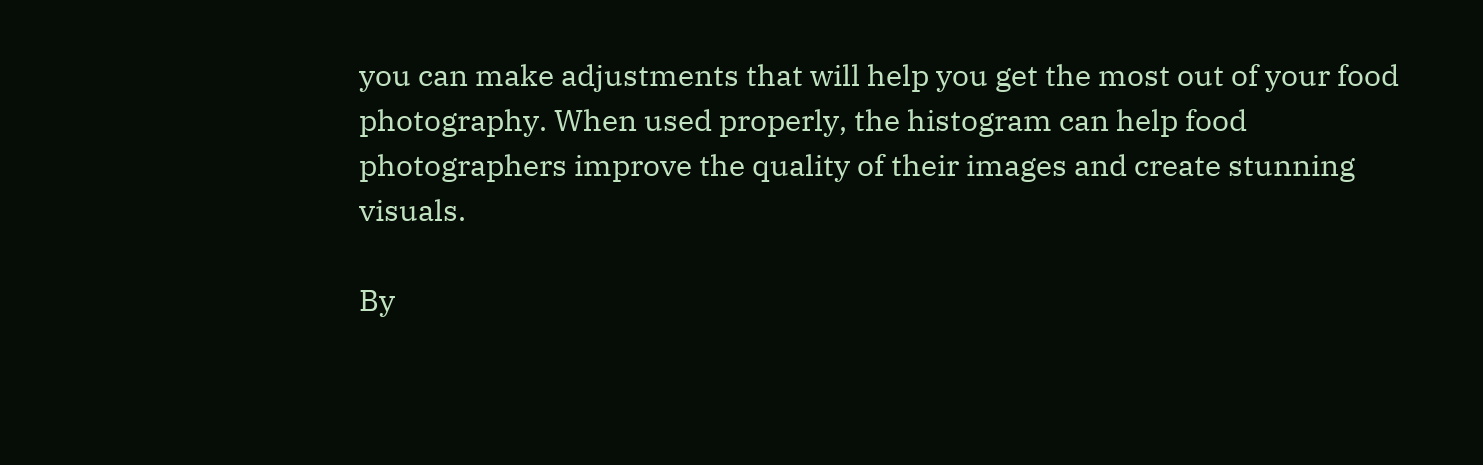you can make adjustments that will help you get the most out of your food photography. When used properly, the histogram can help food photographers improve the quality of their images and create stunning visuals.

By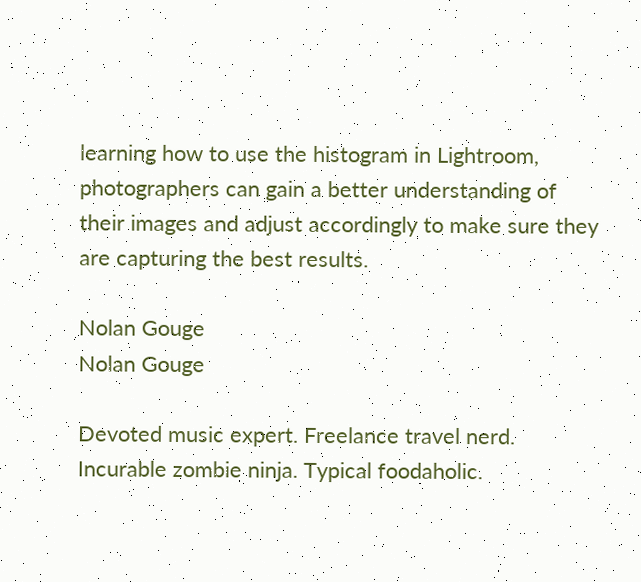learning how to use the histogram in Lightroom, photographers can gain a better understanding of their images and adjust accordingly to make sure they are capturing the best results.

Nolan Gouge
Nolan Gouge

Devoted music expert. Freelance travel nerd. Incurable zombie ninja. Typical foodaholic.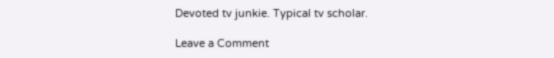Devoted tv junkie. Typical tv scholar.

Leave a Comment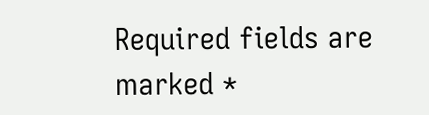Required fields are marked *